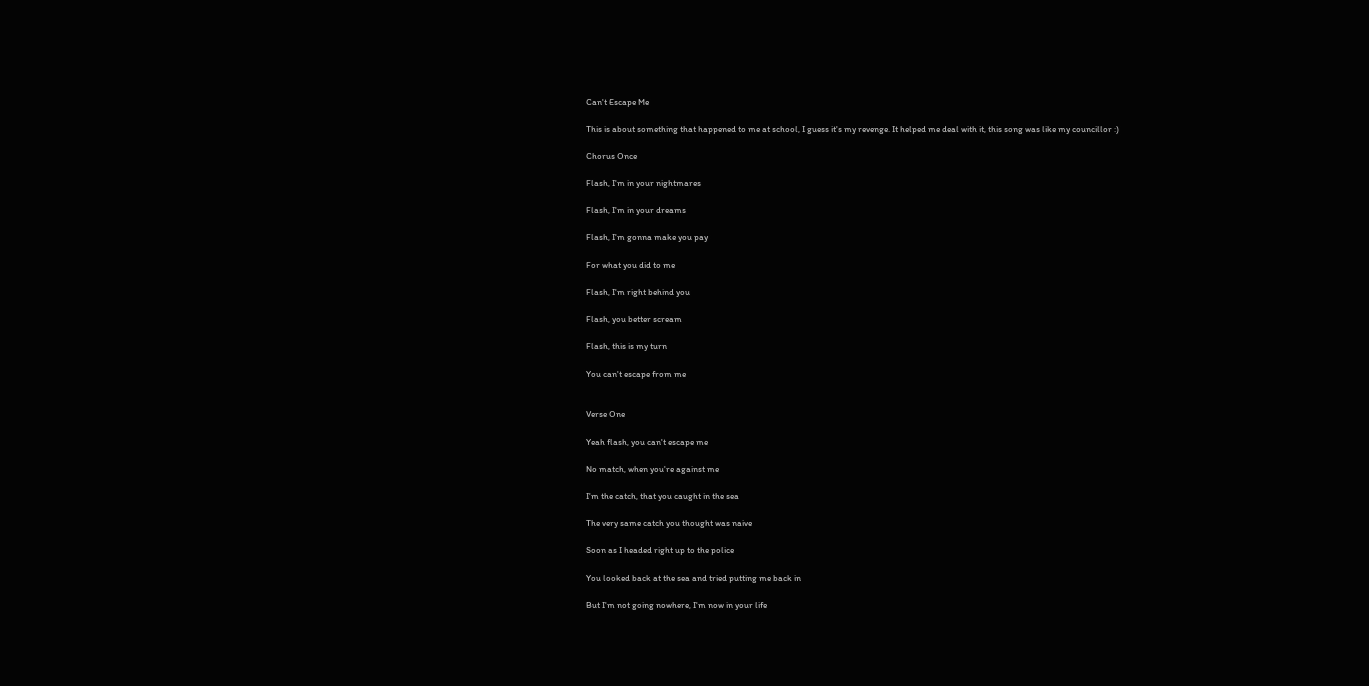Can't Escape Me

This is about something that happened to me at school, I guess it's my revenge. It helped me deal with it, this song was like my councillor :)

Chorus Once

Flash, I'm in your nightmares

Flash, I'm in your dreams

Flash, I'm gonna make you pay

For what you did to me

Flash, I'm right behind you

Flash, you better scream

Flash, this is my turn

You can't escape from me


Verse One

Yeah flash, you can't escape me

No match, when you're against me

I'm the catch, that you caught in the sea

The very same catch you thought was naive

Soon as I headed right up to the police

You looked back at the sea and tried putting me back in

But I'm not going nowhere, I'm now in your life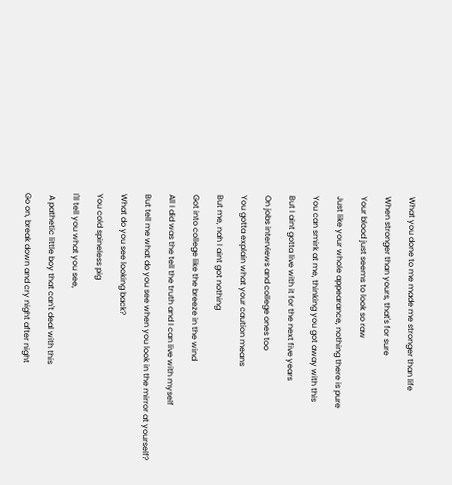What you done to me made me stronger than life

When stronger than yours, that's for sure

Your blood just seems to look so raw

Just like your whole appearance, nothing there is pure

You can smirk at me, thinking you got away with this

But I aint gotta live with it for the next five years

On jobs interviews and college ones too

You gotta explain what your caution means

But me, nah I aint got nothing

Got into college like the breeze in the wind

All I did was the tell the truth and I can live with myself

But tell me what do you see when you look in the mirror at yourself?

What do you see looking back?

You cold spineless pig

I'll tell you what you see,

 A pathetic little boy that can't deal with this

Go on, break down and cry night after night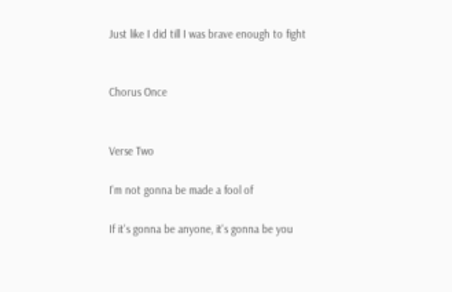Just like I did till I was brave enough to fight


Chorus Once


Verse Two

I'm not gonna be made a fool of

If it's gonna be anyone, it's gonna be you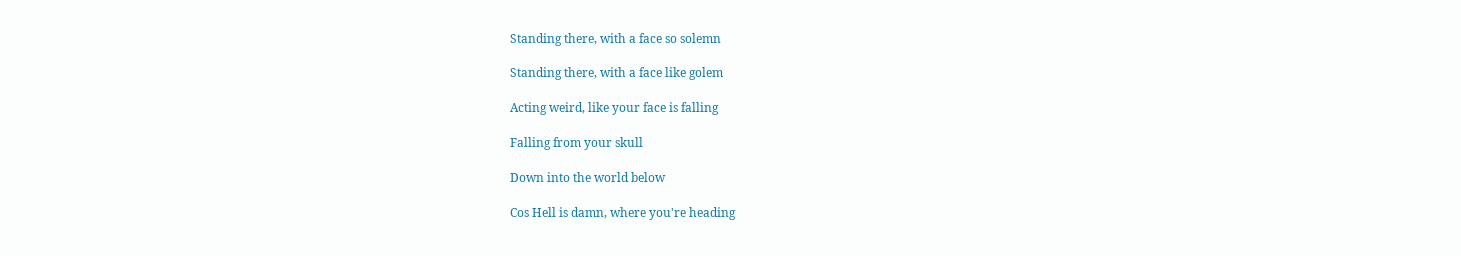Standing there, with a face so solemn

Standing there, with a face like golem

Acting weird, like your face is falling

Falling from your skull

Down into the world below

Cos Hell is damn, where you're heading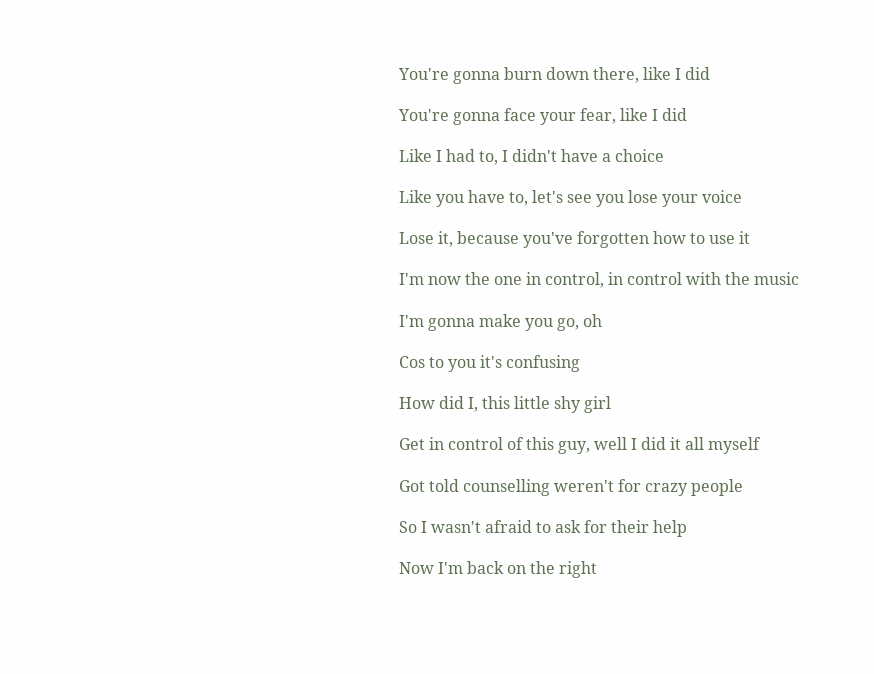You're gonna burn down there, like I did

You're gonna face your fear, like I did

Like I had to, I didn't have a choice

Like you have to, let's see you lose your voice

Lose it, because you've forgotten how to use it

I'm now the one in control, in control with the music

I'm gonna make you go, oh

Cos to you it's confusing

How did I, this little shy girl

Get in control of this guy, well I did it all myself

Got told counselling weren't for crazy people

So I wasn't afraid to ask for their help

Now I'm back on the right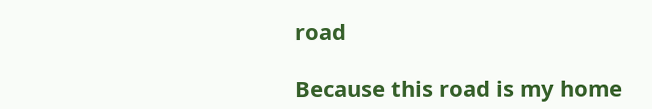road

Because this road is my home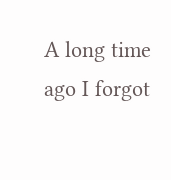A long time ago I forgot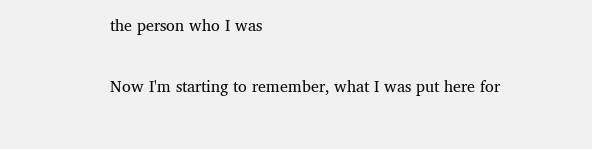the person who I was

Now I'm starting to remember, what I was put here for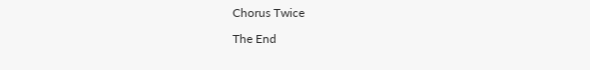Chorus Twice

The End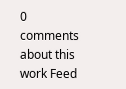0 comments about this work Feed